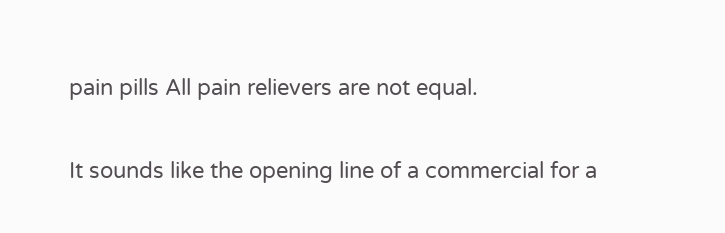pain pills All pain relievers are not equal.

It sounds like the opening line of a commercial for a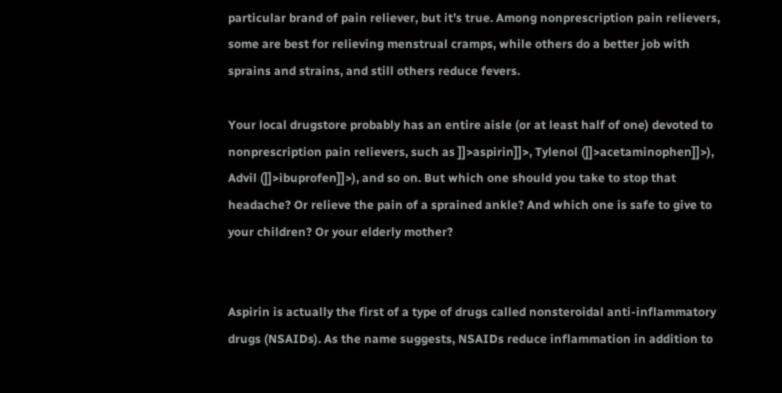particular brand of pain reliever, but it’s true. Among nonprescription pain relievers, some are best for relieving menstrual cramps, while others do a better job with sprains and strains, and still others reduce fevers.

Your local drugstore probably has an entire aisle (or at least half of one) devoted to nonprescription pain relievers, such as ]]>aspirin]]>, Tylenol (]]>acetaminophen]]>), Advil (]]>ibuprofen]]>), and so on. But which one should you take to stop that headache? Or relieve the pain of a sprained ankle? And which one is safe to give to your children? Or your elderly mother?


Aspirin is actually the first of a type of drugs called nonsteroidal anti-inflammatory drugs (NSAIDs). As the name suggests, NSAIDs reduce inflammation in addition to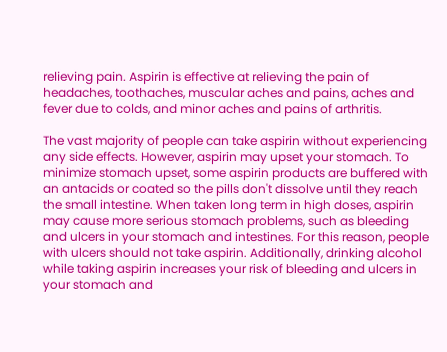relieving pain. Aspirin is effective at relieving the pain of headaches, toothaches, muscular aches and pains, aches and fever due to colds, and minor aches and pains of arthritis.

The vast majority of people can take aspirin without experiencing any side effects. However, aspirin may upset your stomach. To minimize stomach upset, some aspirin products are buffered with an antacids or coated so the pills don't dissolve until they reach the small intestine. When taken long term in high doses, aspirin may cause more serious stomach problems, such as bleeding and ulcers in your stomach and intestines. For this reason, people with ulcers should not take aspirin. Additionally, drinking alcohol while taking aspirin increases your risk of bleeding and ulcers in your stomach and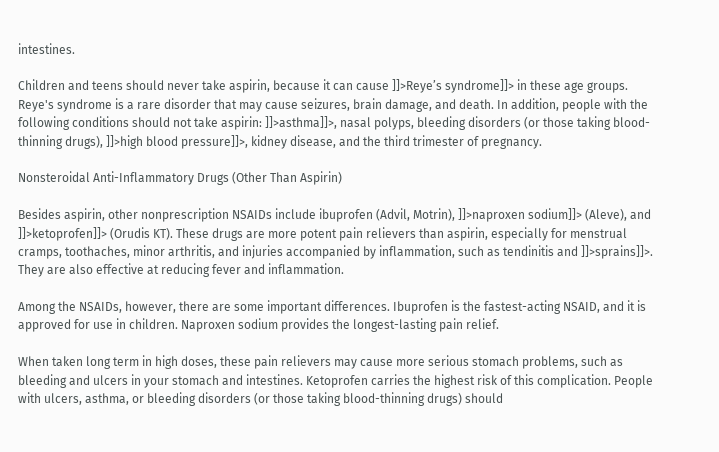intestines.

Children and teens should never take aspirin, because it can cause ]]>Reye’s syndrome]]> in these age groups. Reye's syndrome is a rare disorder that may cause seizures, brain damage, and death. In addition, people with the following conditions should not take aspirin: ]]>asthma]]>, nasal polyps, bleeding disorders (or those taking blood-thinning drugs), ]]>high blood pressure]]>, kidney disease, and the third trimester of pregnancy.

Nonsteroidal Anti-Inflammatory Drugs (Other Than Aspirin)

Besides aspirin, other nonprescription NSAIDs include ibuprofen (Advil, Motrin), ]]>naproxen sodium]]> (Aleve), and ]]>ketoprofen]]> (Orudis KT). These drugs are more potent pain relievers than aspirin, especially for menstrual cramps, toothaches, minor arthritis, and injuries accompanied by inflammation, such as tendinitis and ]]>sprains]]>. They are also effective at reducing fever and inflammation.

Among the NSAIDs, however, there are some important differences. Ibuprofen is the fastest-acting NSAID, and it is approved for use in children. Naproxen sodium provides the longest-lasting pain relief.

When taken long term in high doses, these pain relievers may cause more serious stomach problems, such as bleeding and ulcers in your stomach and intestines. Ketoprofen carries the highest risk of this complication. People with ulcers, asthma, or bleeding disorders (or those taking blood-thinning drugs) should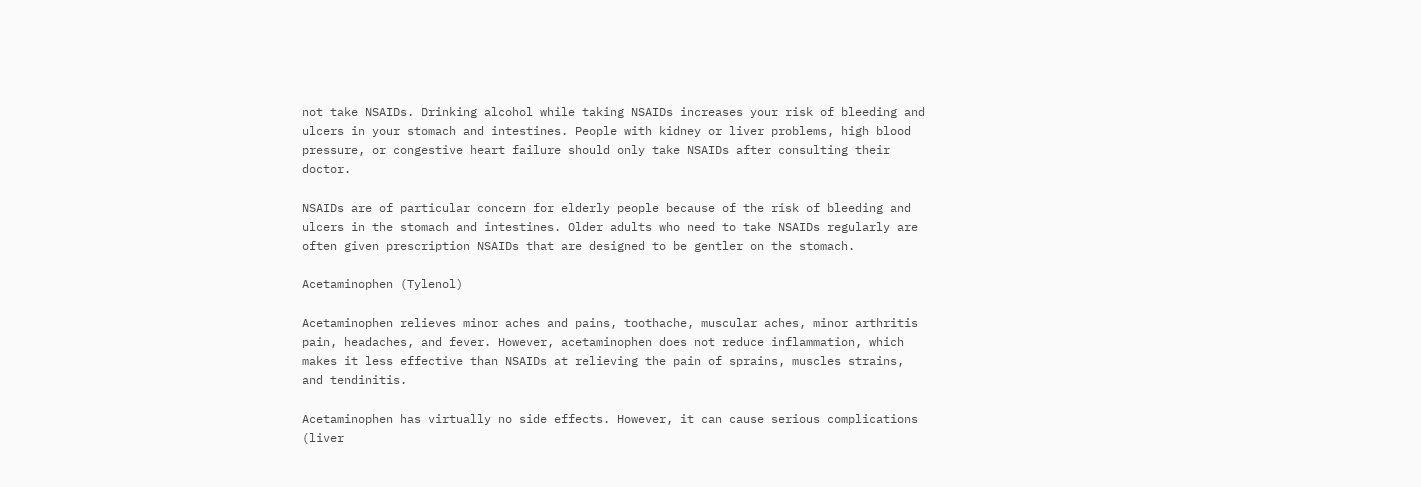not take NSAIDs. Drinking alcohol while taking NSAIDs increases your risk of bleeding and ulcers in your stomach and intestines. People with kidney or liver problems, high blood pressure, or congestive heart failure should only take NSAIDs after consulting their doctor.

NSAIDs are of particular concern for elderly people because of the risk of bleeding and ulcers in the stomach and intestines. Older adults who need to take NSAIDs regularly are often given prescription NSAIDs that are designed to be gentler on the stomach.

Acetaminophen (Tylenol)

Acetaminophen relieves minor aches and pains, toothache, muscular aches, minor arthritis pain, headaches, and fever. However, acetaminophen does not reduce inflammation, which makes it less effective than NSAIDs at relieving the pain of sprains, muscles strains, and tendinitis.

Acetaminophen has virtually no side effects. However, it can cause serious complications (liver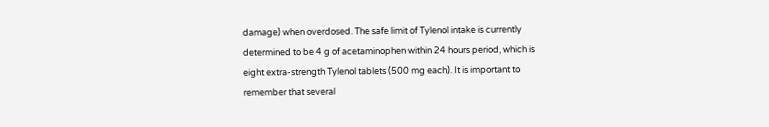damage) when overdosed. The safe limit of Tylenol intake is currently determined to be 4 g of acetaminophen within 24 hours period, which is eight extra-strength Tylenol tablets (500 mg each). It is important to remember that several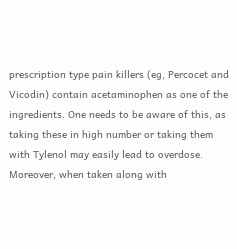prescription type pain killers (eg, Percocet and Vicodin) contain acetaminophen as one of the ingredients. One needs to be aware of this, as taking these in high number or taking them with Tylenol may easily lead to overdose. Moreover, when taken along with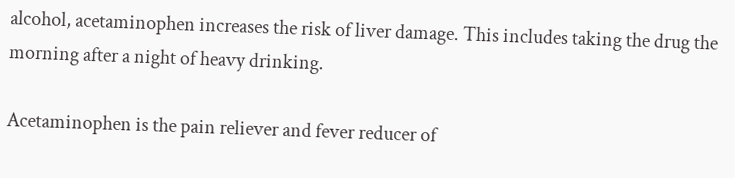alcohol, acetaminophen increases the risk of liver damage. This includes taking the drug the morning after a night of heavy drinking.

Acetaminophen is the pain reliever and fever reducer of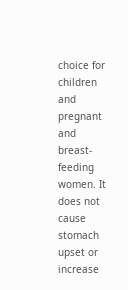choice for children and pregnant and breast-feeding women. It does not cause stomach upset or increase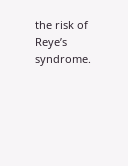the risk of Reye’s syndrome.